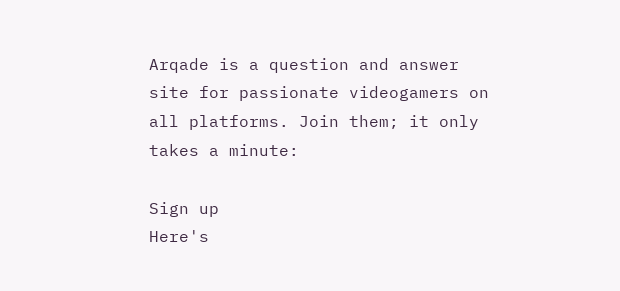Arqade is a question and answer site for passionate videogamers on all platforms. Join them; it only takes a minute:

Sign up
Here's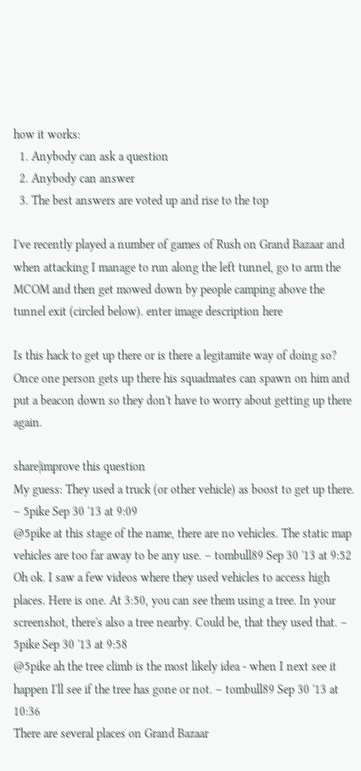how it works:
  1. Anybody can ask a question
  2. Anybody can answer
  3. The best answers are voted up and rise to the top

I've recently played a number of games of Rush on Grand Bazaar and when attacking I manage to run along the left tunnel, go to arm the MCOM and then get mowed down by people camping above the tunnel exit (circled below). enter image description here

Is this hack to get up there or is there a legitamite way of doing so? Once one person gets up there his squadmates can spawn on him and put a beacon down so they don't have to worry about getting up there again.

share|improve this question
My guess: They used a truck (or other vehicle) as boost to get up there. – 5pike Sep 30 '13 at 9:09
@5pike at this stage of the name, there are no vehicles. The static map vehicles are too far away to be any use. – tombull89 Sep 30 '13 at 9:52
Oh ok. I saw a few videos where they used vehicles to access high places. Here is one. At 3:50, you can see them using a tree. In your screenshot, there's also a tree nearby. Could be, that they used that. – 5pike Sep 30 '13 at 9:58
@5pike ah the tree climb is the most likely idea - when I next see it happen I'll see if the tree has gone or not. – tombull89 Sep 30 '13 at 10:36
There are several places on Grand Bazaar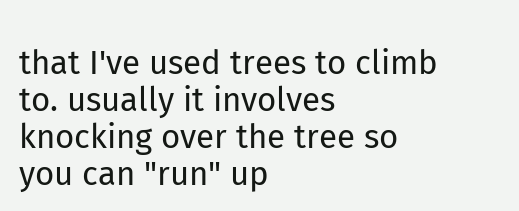that I've used trees to climb to. usually it involves knocking over the tree so you can "run" up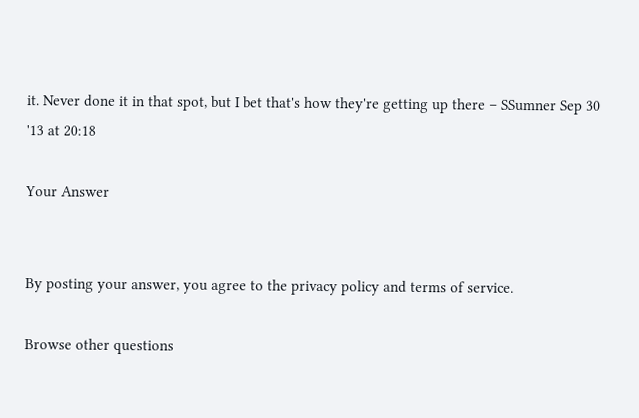it. Never done it in that spot, but I bet that's how they're getting up there – SSumner Sep 30 '13 at 20:18

Your Answer


By posting your answer, you agree to the privacy policy and terms of service.

Browse other questions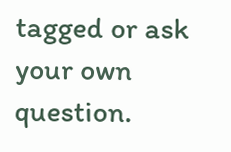tagged or ask your own question.